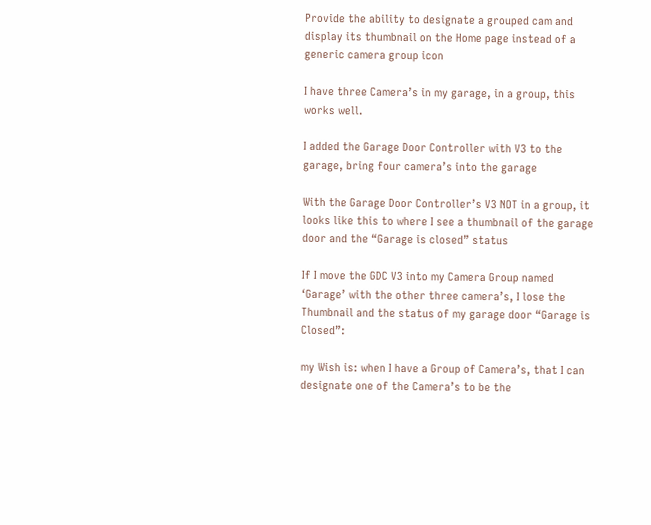Provide the ability to designate a grouped cam and display its thumbnail on the Home page instead of a generic camera group icon

I have three Camera’s in my garage, in a group, this works well.

I added the Garage Door Controller with V3 to the garage, bring four camera’s into the garage

With the Garage Door Controller’s V3 NOT in a group, it looks like this to where I see a thumbnail of the garage door and the “Garage is closed” status

If I move the GDC V3 into my Camera Group named ‘Garage’ with the other three camera’s, I lose the Thumbnail and the status of my garage door “Garage is Closed”:

my Wish is: when I have a Group of Camera’s, that I can designate one of the Camera’s to be the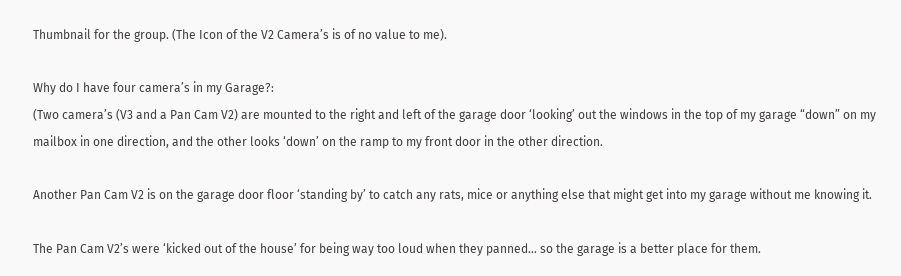Thumbnail for the group. (The Icon of the V2 Camera’s is of no value to me).

Why do I have four camera’s in my Garage?:
(Two camera’s (V3 and a Pan Cam V2) are mounted to the right and left of the garage door ‘looking’ out the windows in the top of my garage “down” on my mailbox in one direction, and the other looks ‘down’ on the ramp to my front door in the other direction.

Another Pan Cam V2 is on the garage door floor ‘standing by’ to catch any rats, mice or anything else that might get into my garage without me knowing it.

The Pan Cam V2’s were ‘kicked out of the house’ for being way too loud when they panned… so the garage is a better place for them.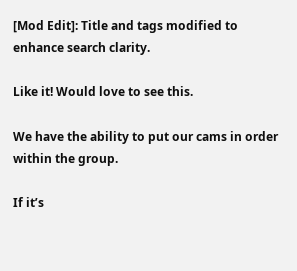[Mod Edit]: Title and tags modified to enhance search clarity.

Like it! Would love to see this.

We have the ability to put our cams in order within the group.

If it’s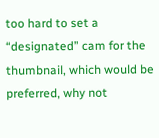too hard to set a “designated” cam for the thumbnail, which would be preferred, why not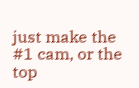just make the #1 cam, or the top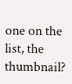one on the list, the thumbnail?